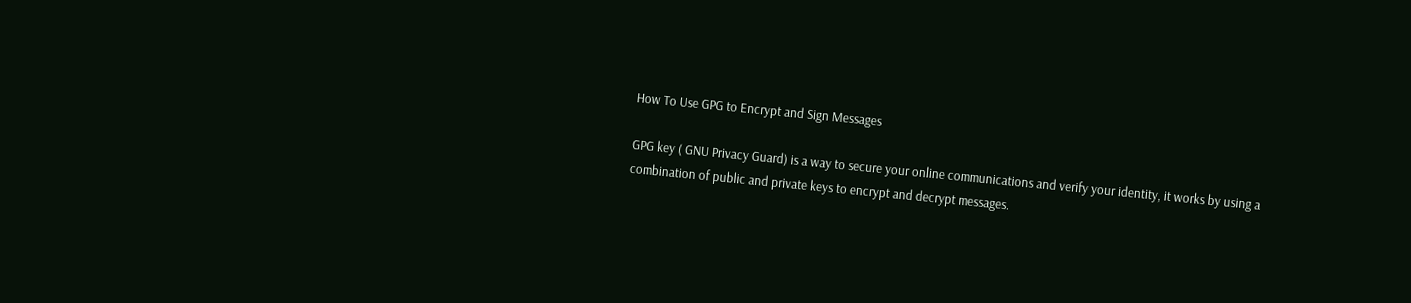How To Use GPG to Encrypt and Sign Messages

GPG key ( GNU Privacy Guard) is a way to secure your online communications and verify your identity, it works by using a combination of public and private keys to encrypt and decrypt messages.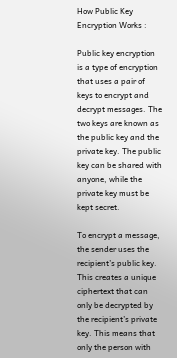How Public Key Encryption Works :

Public key encryption is a type of encryption that uses a pair of keys to encrypt and decrypt messages. The two keys are known as the public key and the private key. The public key can be shared with anyone, while the private key must be kept secret.

To encrypt a message, the sender uses the recipient’s public key. This creates a unique ciphertext that can only be decrypted by the recipient’s private key. This means that only the person with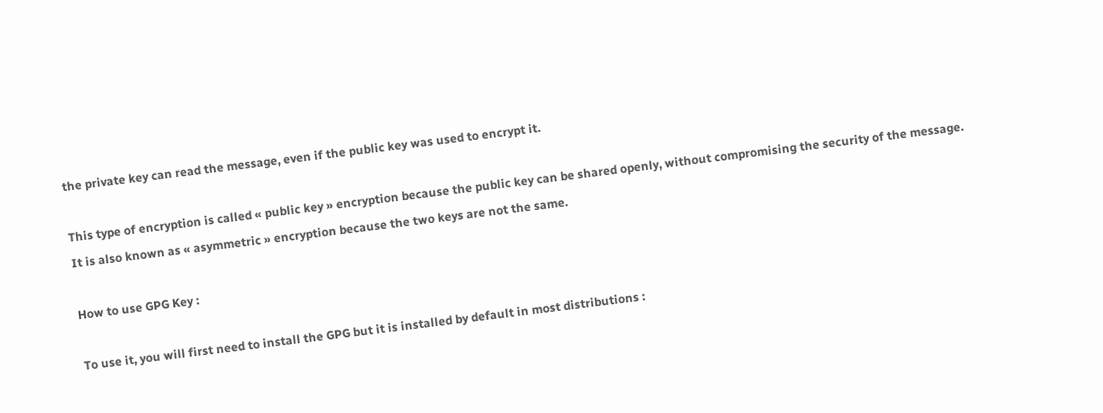the private key can read the message, even if the public key was used to encrypt it.

This type of encryption is called « public key » encryption because the public key can be shared openly, without compromising the security of the message. It is also known as « asymmetric » encryption because the two keys are not the same.

How to use GPG Key :

To use it, you will first need to install the GPG but it is installed by default in most distributions :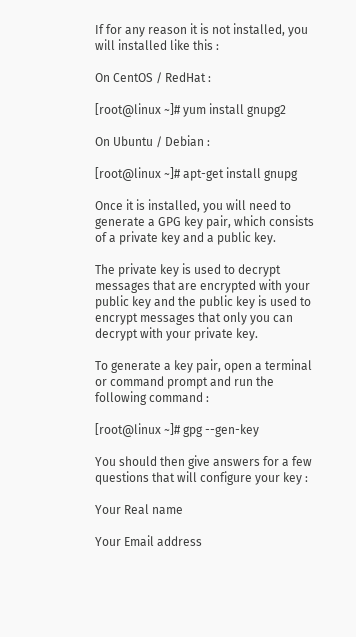If for any reason it is not installed, you will installed like this :

On CentOS / RedHat :

[root@linux ~]# yum install gnupg2

On Ubuntu / Debian :

[root@linux ~]# apt-get install gnupg

Once it is installed, you will need to generate a GPG key pair, which consists of a private key and a public key.

The private key is used to decrypt messages that are encrypted with your public key and the public key is used to encrypt messages that only you can decrypt with your private key.

To generate a key pair, open a terminal or command prompt and run the following command :

[root@linux ~]# gpg --gen-key

You should then give answers for a few questions that will configure your key :

Your Real name

Your Email address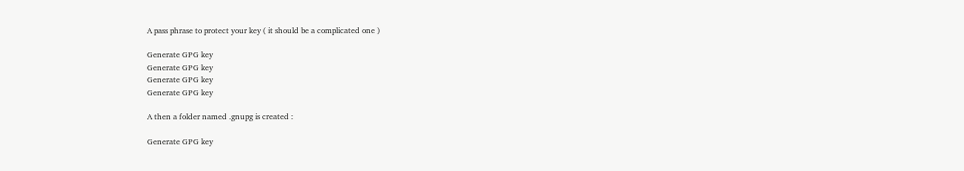A pass phrase to protect your key ( it should be a complicated one )

Generate GPG key
Generate GPG key
Generate GPG key
Generate GPG key

A then a folder named .gnupg is created :

Generate GPG key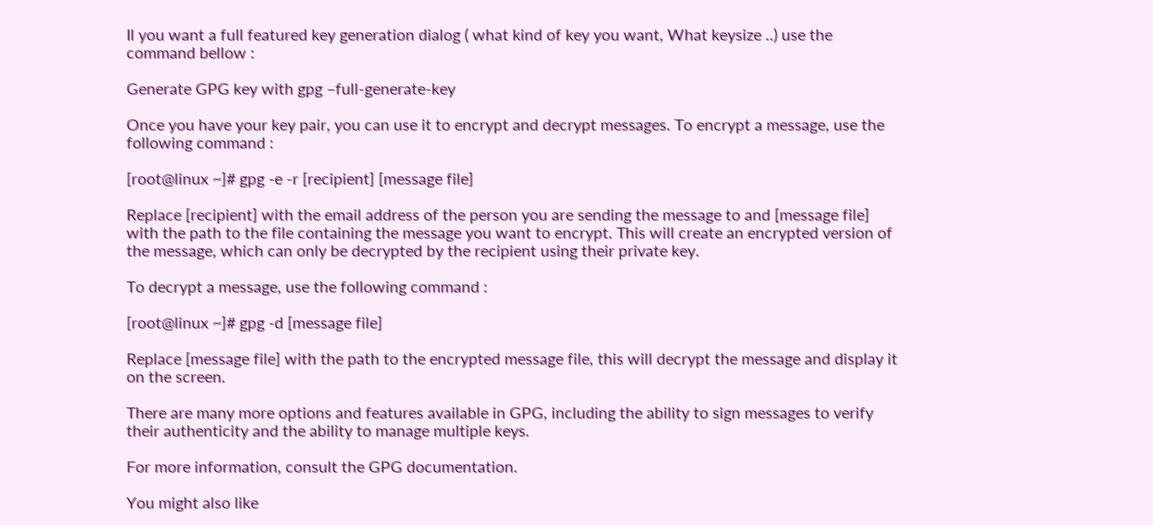Il you want a full featured key generation dialog ( what kind of key you want, What keysize ..) use the command bellow :

Generate GPG key with gpg –full-generate-key

Once you have your key pair, you can use it to encrypt and decrypt messages. To encrypt a message, use the following command :

[root@linux ~]# gpg -e -r [recipient] [message file]

Replace [recipient] with the email address of the person you are sending the message to and [message file] with the path to the file containing the message you want to encrypt. This will create an encrypted version of the message, which can only be decrypted by the recipient using their private key.

To decrypt a message, use the following command :

[root@linux ~]# gpg -d [message file]

Replace [message file] with the path to the encrypted message file, this will decrypt the message and display it on the screen.

There are many more options and features available in GPG, including the ability to sign messages to verify their authenticity and the ability to manage multiple keys.

For more information, consult the GPG documentation.

You might also like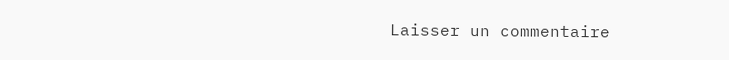Laisser un commentaire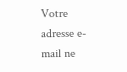Votre adresse e-mail ne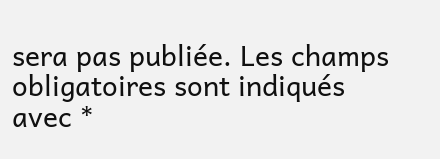sera pas publiée. Les champs obligatoires sont indiqués avec *